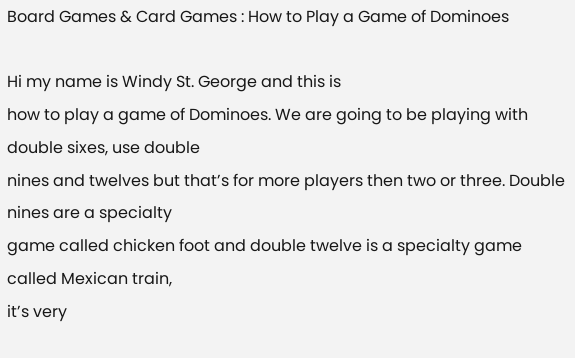Board Games & Card Games : How to Play a Game of Dominoes

Hi my name is Windy St. George and this is
how to play a game of Dominoes. We are going to be playing with double sixes, use double
nines and twelves but that’s for more players then two or three. Double nines are a specialty
game called chicken foot and double twelve is a specialty game called Mexican train,
it’s very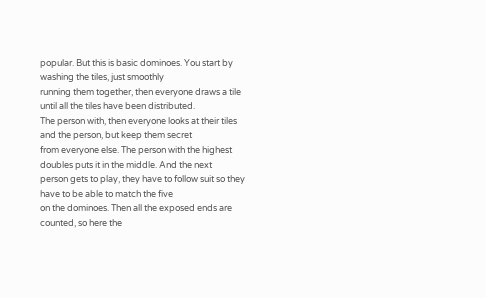popular. But this is basic dominoes. You start by washing the tiles, just smoothly
running them together, then everyone draws a tile until all the tiles have been distributed.
The person with, then everyone looks at their tiles and the person, but keep them secret
from everyone else. The person with the highest doubles puts it in the middle. And the next
person gets to play, they have to follow suit so they have to be able to match the five
on the dominoes. Then all the exposed ends are counted, so here the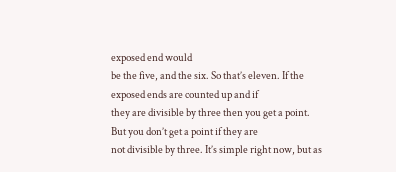exposed end would
be the five, and the six. So that’s eleven. If the exposed ends are counted up and if
they are divisible by three then you get a point. But you don’t get a point if they are
not divisible by three. It’s simple right now, but as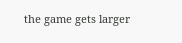the game gets larger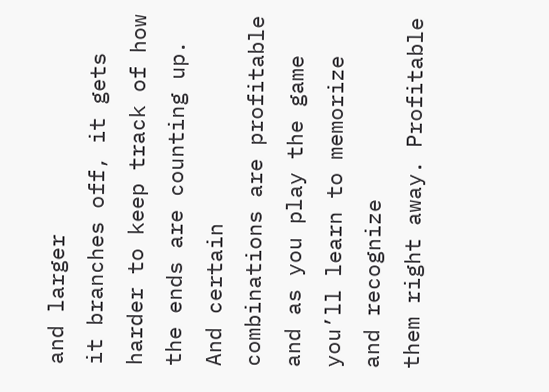and larger
it branches off, it gets harder to keep track of how the ends are counting up. And certain
combinations are profitable and as you play the game you’ll learn to memorize and recognize
them right away. Profitable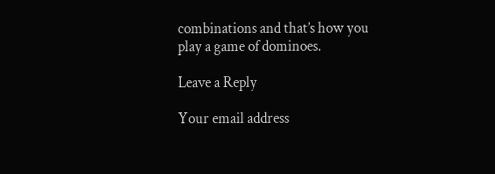combinations and that’s how you play a game of dominoes.

Leave a Reply

Your email address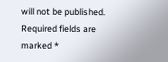will not be published. Required fields are marked *